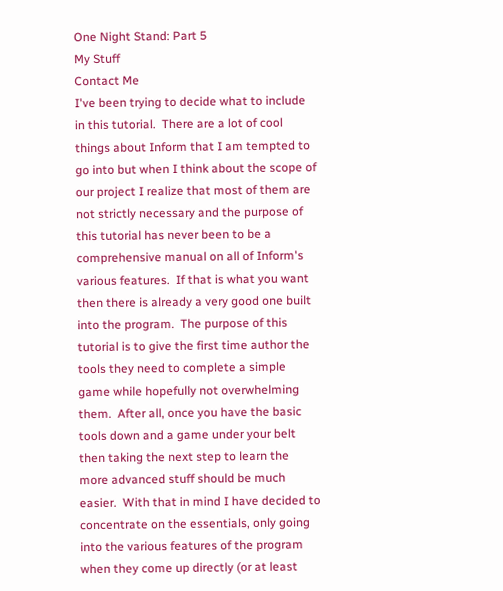One Night Stand: Part 5
My Stuff
Contact Me
I've been trying to decide what to include in this tutorial.  There are a lot of cool things about Inform that I am tempted to go into but when I think about the scope of our project I realize that most of them are not strictly necessary and the purpose of this tutorial has never been to be a comprehensive manual on all of Inform's various features.  If that is what you want then there is already a very good one built into the program.  The purpose of this tutorial is to give the first time author the tools they need to complete a simple game while hopefully not overwhelming them.  After all, once you have the basic tools down and a game under your belt then taking the next step to learn the more advanced stuff should be much easier.  With that in mind I have decided to concentrate on the essentials, only going into the various features of the program when they come up directly (or at least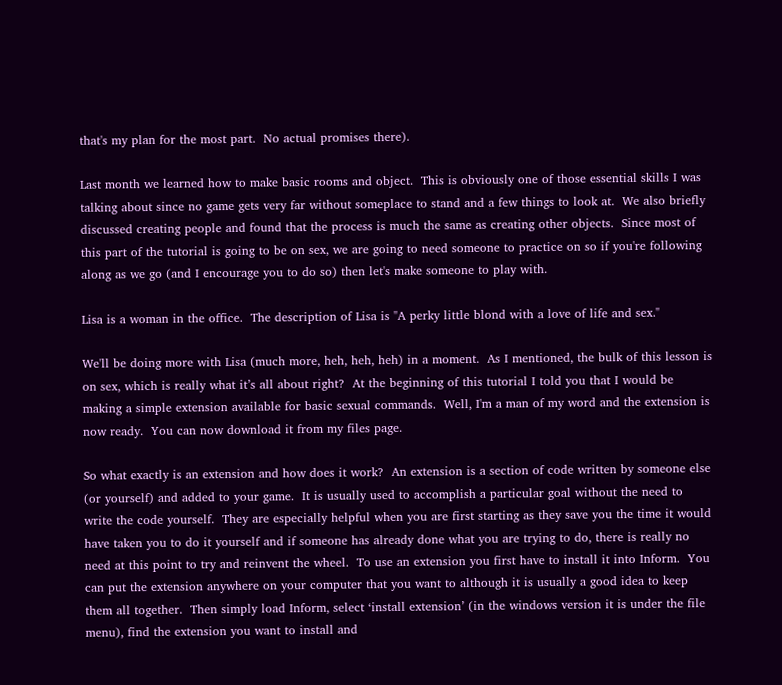that's my plan for the most part.  No actual promises there).

Last month we learned how to make basic rooms and object.  This is obviously one of those essential skills I was talking about since no game gets very far without someplace to stand and a few things to look at.  We also briefly discussed creating people and found that the process is much the same as creating other objects.  Since most of this part of the tutorial is going to be on sex, we are going to need someone to practice on so if you're following along as we go (and I encourage you to do so) then let's make someone to play with.

Lisa is a woman in the office.  The description of Lisa is "A perky little blond with a love of life and sex."

We'll be doing more with Lisa (much more, heh, heh, heh) in a moment.  As I mentioned, the bulk of this lesson is on sex, which is really what it’s all about right?  At the beginning of this tutorial I told you that I would be making a simple extension available for basic sexual commands.  Well, I'm a man of my word and the extension is now ready.  You can now download it from my files page.

So what exactly is an extension and how does it work?  An extension is a section of code written by someone else (or yourself) and added to your game.  It is usually used to accomplish a particular goal without the need to write the code yourself.  They are especially helpful when you are first starting as they save you the time it would have taken you to do it yourself and if someone has already done what you are trying to do, there is really no need at this point to try and reinvent the wheel.  To use an extension you first have to install it into Inform.  You can put the extension anywhere on your computer that you want to although it is usually a good idea to keep them all together.  Then simply load Inform, select ‘install extension’ (in the windows version it is under the file menu), find the extension you want to install and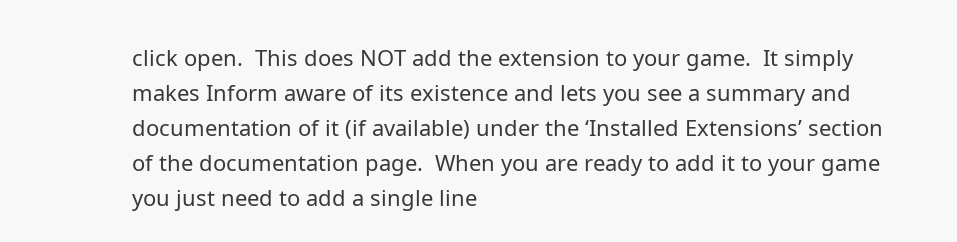click open.  This does NOT add the extension to your game.  It simply makes Inform aware of its existence and lets you see a summary and documentation of it (if available) under the ‘Installed Extensions’ section of the documentation page.  When you are ready to add it to your game you just need to add a single line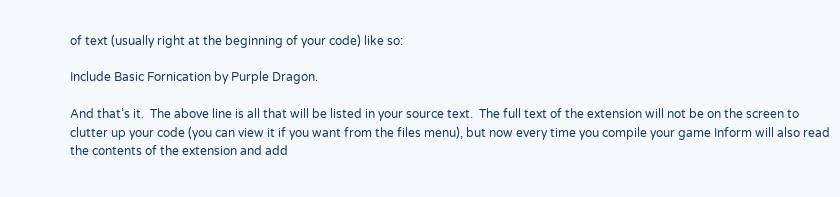of text (usually right at the beginning of your code) like so:

Include Basic Fornication by Purple Dragon.

And that’s it.  The above line is all that will be listed in your source text.  The full text of the extension will not be on the screen to clutter up your code (you can view it if you want from the files menu), but now every time you compile your game Inform will also read the contents of the extension and add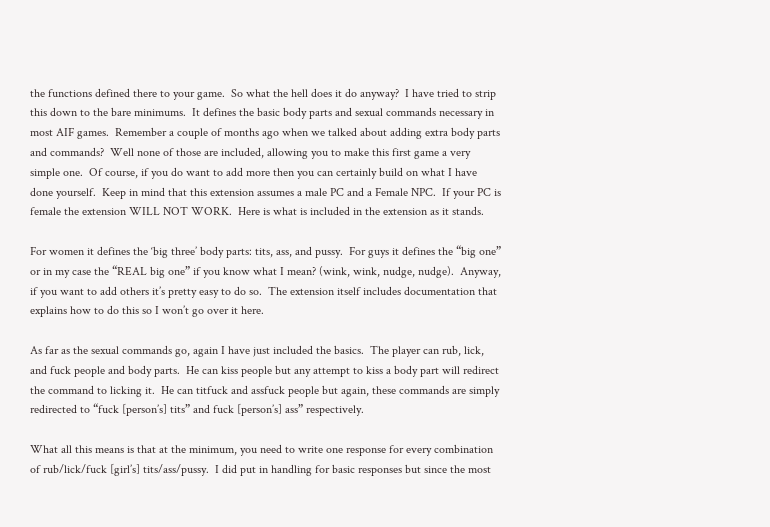the functions defined there to your game.  So what the hell does it do anyway?  I have tried to strip this down to the bare minimums.  It defines the basic body parts and sexual commands necessary in most AIF games.  Remember a couple of months ago when we talked about adding extra body parts and commands?  Well none of those are included, allowing you to make this first game a very simple one.  Of course, if you do want to add more then you can certainly build on what I have done yourself.  Keep in mind that this extension assumes a male PC and a Female NPC.  If your PC is female the extension WILL NOT WORK.  Here is what is included in the extension as it stands.

For women it defines the ‘big three’ body parts: tits, ass, and pussy.  For guys it defines the “big one” or in my case the “REAL big one” if you know what I mean? (wink, wink, nudge, nudge).  Anyway, if you want to add others it’s pretty easy to do so.  The extension itself includes documentation that explains how to do this so I won’t go over it here.

As far as the sexual commands go, again I have just included the basics.  The player can rub, lick, and fuck people and body parts.  He can kiss people but any attempt to kiss a body part will redirect the command to licking it.  He can titfuck and assfuck people but again, these commands are simply redirected to “fuck [person’s] tits” and fuck [person’s] ass” respectively.

What all this means is that at the minimum, you need to write one response for every combination of rub/lick/fuck [girl’s] tits/ass/pussy.  I did put in handling for basic responses but since the most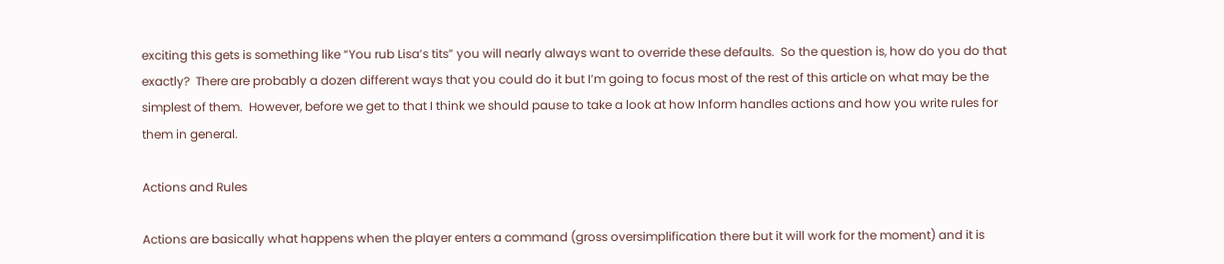exciting this gets is something like “You rub Lisa’s tits” you will nearly always want to override these defaults.  So the question is, how do you do that exactly?  There are probably a dozen different ways that you could do it but I’m going to focus most of the rest of this article on what may be the simplest of them.  However, before we get to that I think we should pause to take a look at how Inform handles actions and how you write rules for them in general.

Actions and Rules

Actions are basically what happens when the player enters a command (gross oversimplification there but it will work for the moment) and it is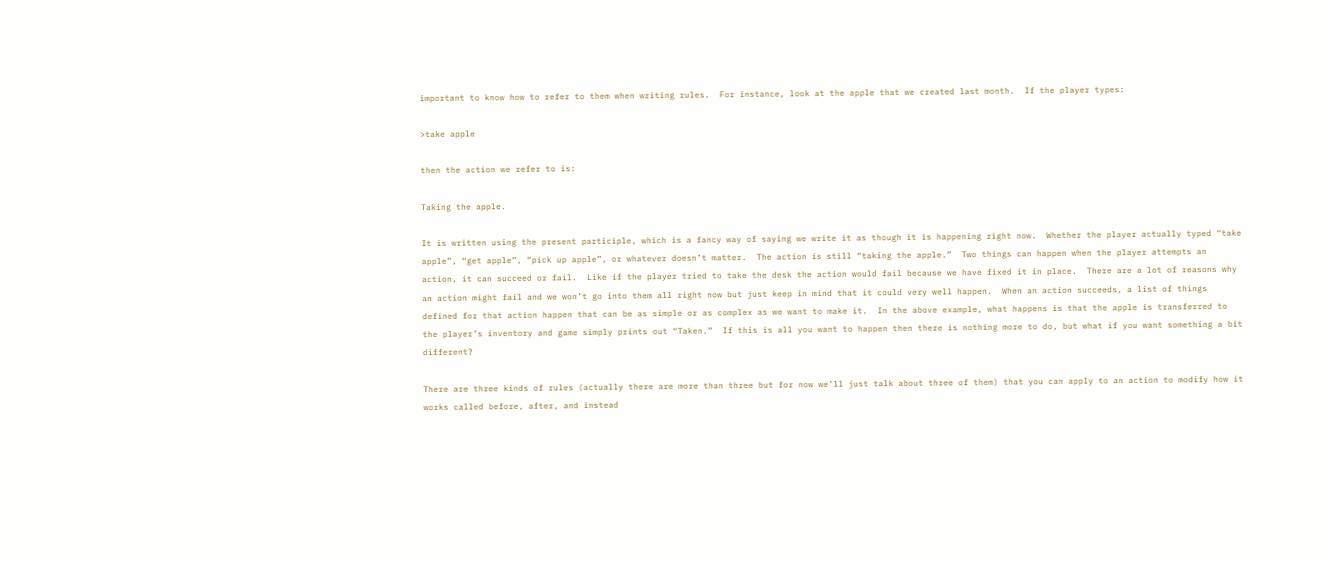important to know how to refer to them when writing rules.  For instance, look at the apple that we created last month.  If the player types:

>take apple

then the action we refer to is:

Taking the apple.

It is written using the present participle, which is a fancy way of saying we write it as though it is happening right now.  Whether the player actually typed “take apple”, “get apple”, “pick up apple”, or whatever doesn’t matter.  The action is still “taking the apple.”  Two things can happen when the player attempts an action, it can succeed or fail.  Like if the player tried to take the desk the action would fail because we have fixed it in place.  There are a lot of reasons why an action might fail and we won’t go into them all right now but just keep in mind that it could very well happen.  When an action succeeds, a list of things defined for that action happen that can be as simple or as complex as we want to make it.  In the above example, what happens is that the apple is transferred to the player’s inventory and game simply prints out “Taken.”  If this is all you want to happen then there is nothing more to do, but what if you want something a bit different?

There are three kinds of rules (actually there are more than three but for now we’ll just talk about three of them) that you can apply to an action to modify how it works called before, after, and instead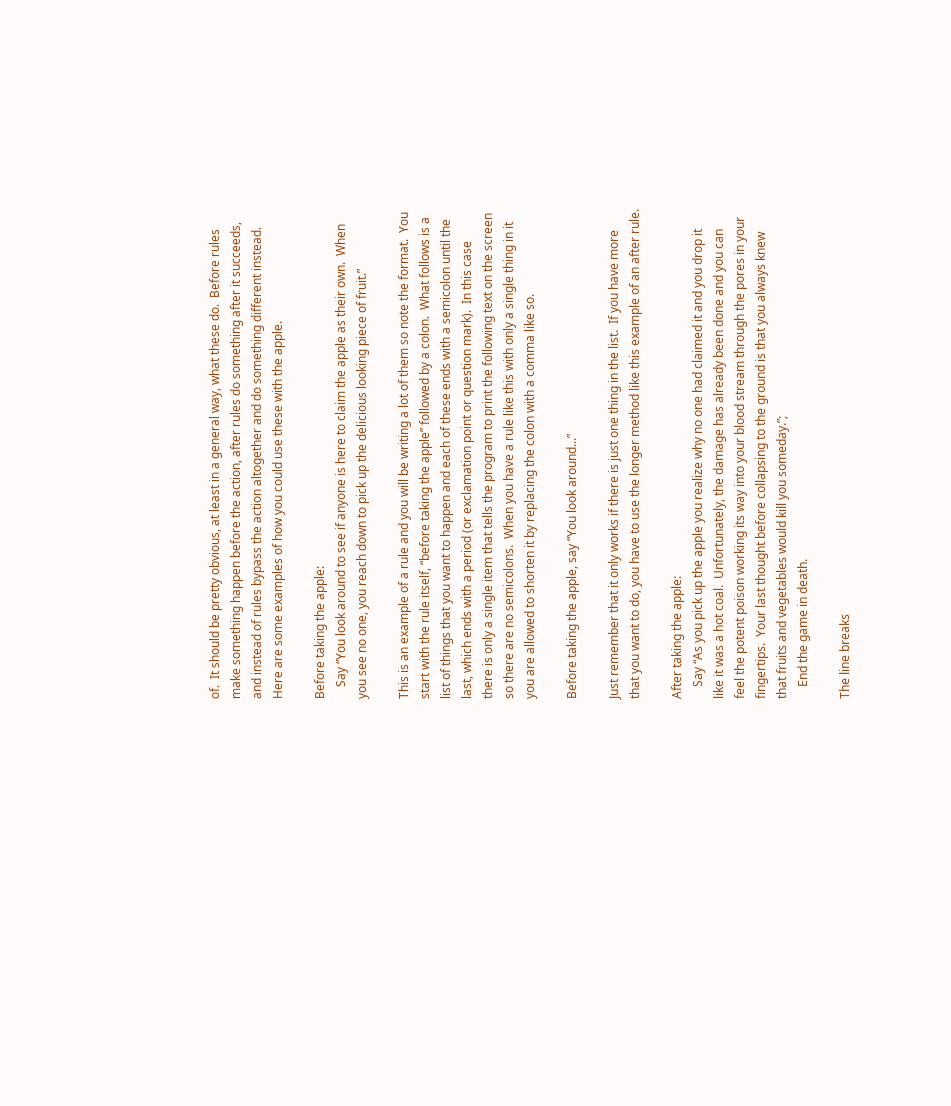of.  It should be pretty obvious, at least in a general way, what these do.  Before rules make something happen before the action, after rules do something after it succeeds, and instead of rules bypass the action altogether and do something different instead.  Here are some examples of how you could use these with the apple.

Before taking the apple:
    Say “You look around to see if anyone is here to claim the apple as their own.  When you see no one, you reach down to pick up the delicious looking piece of fruit.”

This is an example of a rule and you will be writing a lot of them so note the format.  You start with the rule itself, “before taking the apple” followed by a colon.  What follows is a list of things that you want to happen and each of these ends with a semicolon until the last, which ends with a period (or exclamation point or question mark).  In this case there is only a single item that tells the program to print the following text on the screen so there are no semicolons.  When you have a rule like this with only a single thing in it you are allowed to shorten it by replacing the colon with a comma like so.

Before taking the apple, say “You look around...”

Just remember that it only works if there is just one thing in the list.  If you have more that you want to do, you have to use the longer method like this example of an after rule.

After taking the apple:
    Say “As you pick up the apple you realize why no one had claimed it and you drop it like it was a hot coal.  Unfortunately, the damage has already been done and you can feel the potent poison working its way into your blood stream through the pores in your fingertips.  Your last thought before collapsing to the ground is that you always knew that fruits and vegetables would kill you someday.”;
    End the game in death.

The line breaks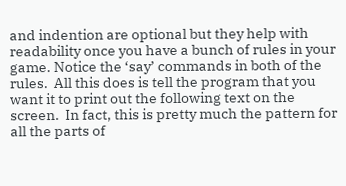and indention are optional but they help with readability once you have a bunch of rules in your game. Notice the ‘say’ commands in both of the rules.  All this does is tell the program that you want it to print out the following text on the screen.  In fact, this is pretty much the pattern for all the parts of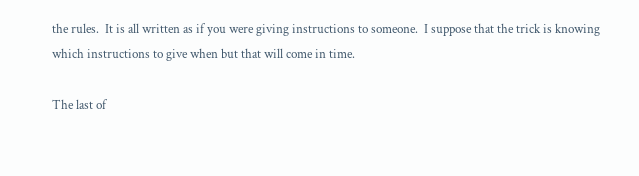the rules.  It is all written as if you were giving instructions to someone.  I suppose that the trick is knowing which instructions to give when but that will come in time.

The last of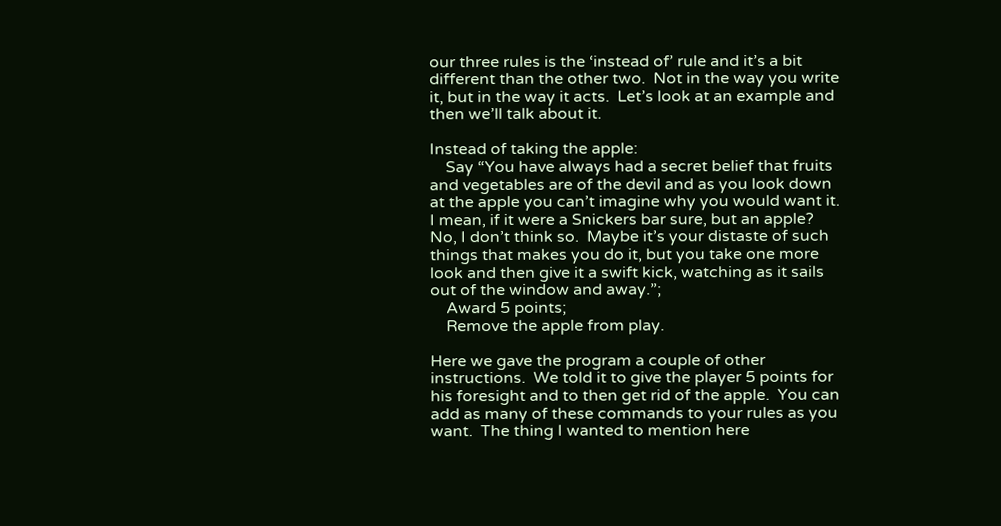our three rules is the ‘instead of’ rule and it’s a bit different than the other two.  Not in the way you write it, but in the way it acts.  Let’s look at an example and then we’ll talk about it.

Instead of taking the apple:
    Say “You have always had a secret belief that fruits and vegetables are of the devil and as you look down at the apple you can’t imagine why you would want it.  I mean, if it were a Snickers bar sure, but an apple?  No, I don’t think so.  Maybe it’s your distaste of such things that makes you do it, but you take one more look and then give it a swift kick, watching as it sails out of the window and away.”;
    Award 5 points;
    Remove the apple from play.

Here we gave the program a couple of other instructions.  We told it to give the player 5 points for his foresight and to then get rid of the apple.  You can add as many of these commands to your rules as you want.  The thing I wanted to mention here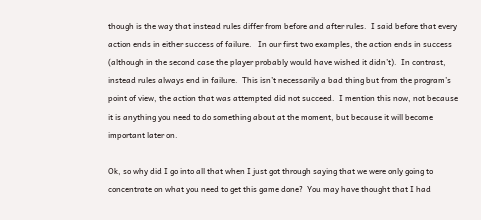though is the way that instead rules differ from before and after rules.  I said before that every action ends in either success of failure.   In our first two examples, the action ends in success (although in the second case the player probably would have wished it didn’t).  In contrast, instead rules always end in failure.  This isn’t necessarily a bad thing but from the program’s point of view, the action that was attempted did not succeed.  I mention this now, not because it is anything you need to do something about at the moment, but because it will become important later on.

Ok, so why did I go into all that when I just got through saying that we were only going to concentrate on what you need to get this game done?  You may have thought that I had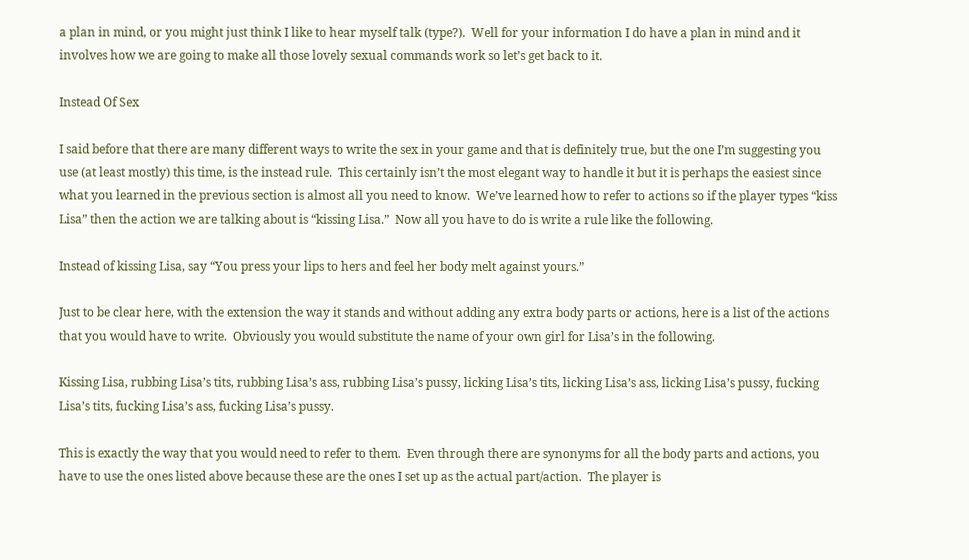a plan in mind, or you might just think I like to hear myself talk (type?).  Well for your information I do have a plan in mind and it involves how we are going to make all those lovely sexual commands work so let’s get back to it.

Instead Of Sex

I said before that there are many different ways to write the sex in your game and that is definitely true, but the one I’m suggesting you use (at least mostly) this time, is the instead rule.  This certainly isn’t the most elegant way to handle it but it is perhaps the easiest since what you learned in the previous section is almost all you need to know.  We’ve learned how to refer to actions so if the player types “kiss Lisa” then the action we are talking about is “kissing Lisa.”  Now all you have to do is write a rule like the following.

Instead of kissing Lisa, say “You press your lips to hers and feel her body melt against yours.”

Just to be clear here, with the extension the way it stands and without adding any extra body parts or actions, here is a list of the actions that you would have to write.  Obviously you would substitute the name of your own girl for Lisa’s in the following.

Kissing Lisa, rubbing Lisa’s tits, rubbing Lisa’s ass, rubbing Lisa’s pussy, licking Lisa’s tits, licking Lisa’s ass, licking Lisa’s pussy, fucking Lisa’s tits, fucking Lisa’s ass, fucking Lisa’s pussy.

This is exactly the way that you would need to refer to them.  Even through there are synonyms for all the body parts and actions, you have to use the ones listed above because these are the ones I set up as the actual part/action.  The player is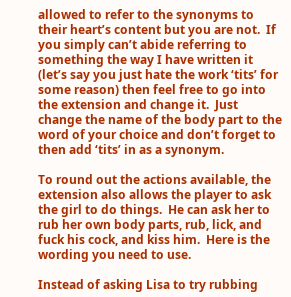allowed to refer to the synonyms to their heart’s content but you are not.  If you simply can’t abide referring to something the way I have written it (let’s say you just hate the work ‘tits’ for some reason) then feel free to go into the extension and change it.  Just change the name of the body part to the word of your choice and don’t forget to then add ‘tits’ in as a synonym.

To round out the actions available, the extension also allows the player to ask the girl to do things.  He can ask her to rub her own body parts, rub, lick, and fuck his cock, and kiss him.  Here is the wording you need to use.

Instead of asking Lisa to try rubbing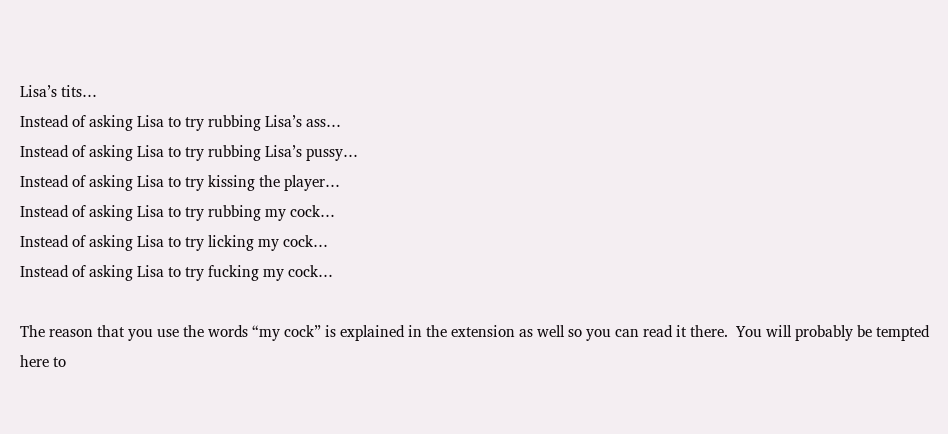Lisa’s tits…
Instead of asking Lisa to try rubbing Lisa’s ass…
Instead of asking Lisa to try rubbing Lisa’s pussy…
Instead of asking Lisa to try kissing the player…
Instead of asking Lisa to try rubbing my cock…
Instead of asking Lisa to try licking my cock…
Instead of asking Lisa to try fucking my cock…

The reason that you use the words “my cock” is explained in the extension as well so you can read it there.  You will probably be tempted here to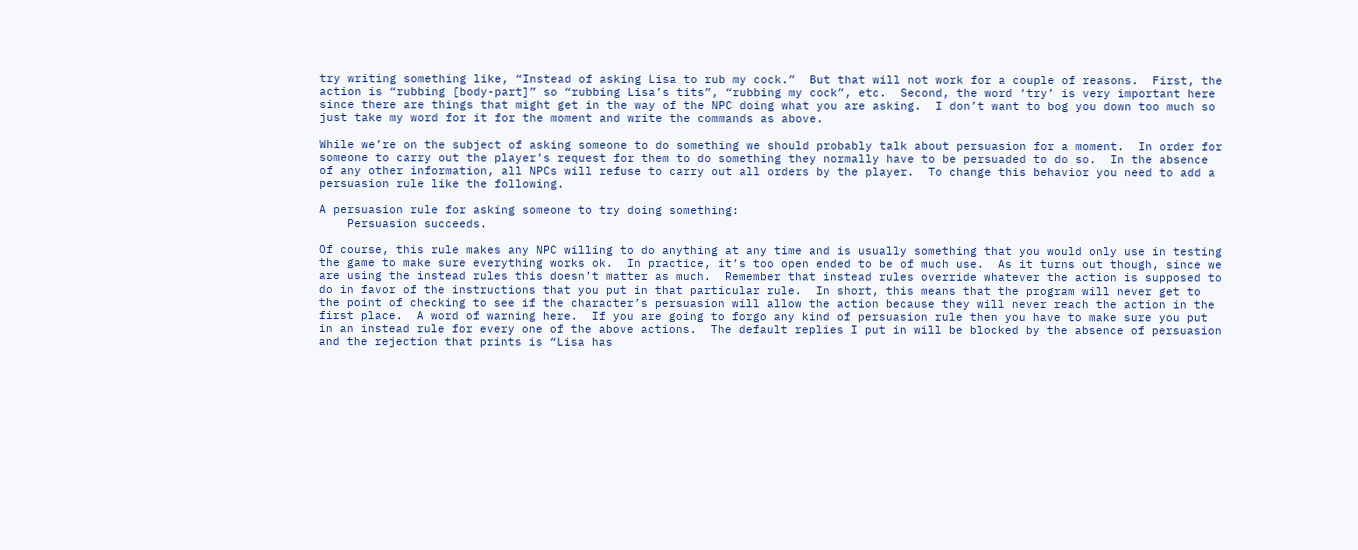try writing something like, “Instead of asking Lisa to rub my cock.”  But that will not work for a couple of reasons.  First, the action is “rubbing [body-part]” so “rubbing Lisa’s tits”, “rubbing my cock”, etc.  Second, the word ‘try’ is very important here since there are things that might get in the way of the NPC doing what you are asking.  I don’t want to bog you down too much so just take my word for it for the moment and write the commands as above.

While we’re on the subject of asking someone to do something we should probably talk about persuasion for a moment.  In order for someone to carry out the player’s request for them to do something they normally have to be persuaded to do so.  In the absence of any other information, all NPCs will refuse to carry out all orders by the player.  To change this behavior you need to add a persuasion rule like the following.

A persuasion rule for asking someone to try doing something:
    Persuasion succeeds.

Of course, this rule makes any NPC willing to do anything at any time and is usually something that you would only use in testing the game to make sure everything works ok.  In practice, it’s too open ended to be of much use.  As it turns out though, since we are using the instead rules this doesn’t matter as much.  Remember that instead rules override whatever the action is supposed to do in favor of the instructions that you put in that particular rule.  In short, this means that the program will never get to the point of checking to see if the character’s persuasion will allow the action because they will never reach the action in the first place.  A word of warning here.  If you are going to forgo any kind of persuasion rule then you have to make sure you put in an instead rule for every one of the above actions.  The default replies I put in will be blocked by the absence of persuasion and the rejection that prints is “Lisa has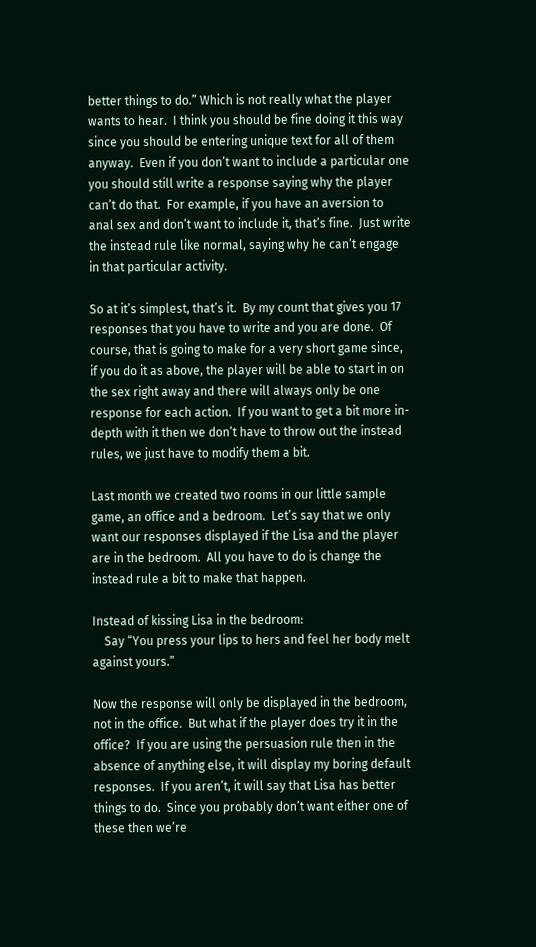better things to do.” Which is not really what the player wants to hear.  I think you should be fine doing it this way since you should be entering unique text for all of them anyway.  Even if you don’t want to include a particular one you should still write a response saying why the player can’t do that.  For example, if you have an aversion to anal sex and don’t want to include it, that’s fine.  Just write the instead rule like normal, saying why he can’t engage in that particular activity.

So at it’s simplest, that’s it.  By my count that gives you 17 responses that you have to write and you are done.  Of course, that is going to make for a very short game since, if you do it as above, the player will be able to start in on the sex right away and there will always only be one response for each action.  If you want to get a bit more in-depth with it then we don’t have to throw out the instead rules, we just have to modify them a bit.

Last month we created two rooms in our little sample game, an office and a bedroom.  Let’s say that we only want our responses displayed if the Lisa and the player are in the bedroom.  All you have to do is change the instead rule a bit to make that happen.

Instead of kissing Lisa in the bedroom:
    Say “You press your lips to hers and feel her body melt against yours.”

Now the response will only be displayed in the bedroom, not in the office.  But what if the player does try it in the office?  If you are using the persuasion rule then in the absence of anything else, it will display my boring default responses.  If you aren’t, it will say that Lisa has better things to do.  Since you probably don’t want either one of these then we’re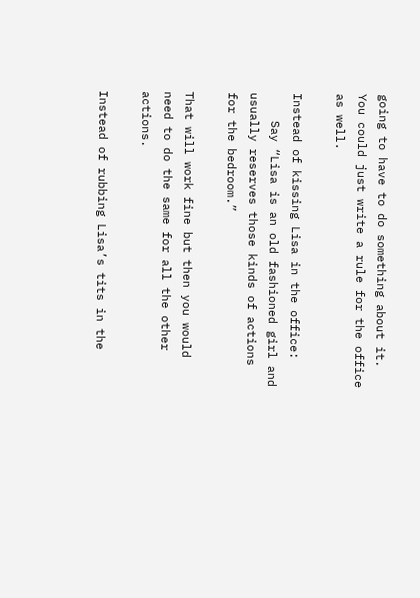going to have to do something about it.  You could just write a rule for the office as well.

Instead of kissing Lisa in the office:
    Say “Lisa is an old fashioned girl and usually reserves those kinds of actions for the bedroom.”

That will work fine but then you would need to do the same for all the other actions.

Instead of rubbing Lisa’s tits in the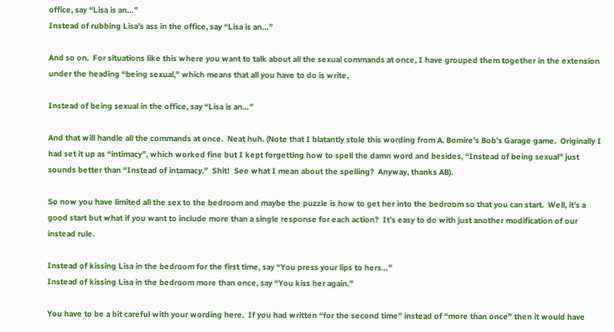office, say “Lisa is an…”
Instead of rubbing Lisa’s ass in the office, say “Lisa is an…”

And so on.  For situations like this where you want to talk about all the sexual commands at once, I have grouped them together in the extension under the heading “being sexual,” which means that all you have to do is write,

Instead of being sexual in the office, say “Lisa is an…”

And that will handle all the commands at once.  Neat huh. (Note that I blatantly stole this wording from A. Bomire’s Bob’s Garage game.  Originally I had set it up as “intimacy”, which worked fine but I kept forgetting how to spell the damn word and besides, “Instead of being sexual” just sounds better than “Instead of intamacy.”  Shit!  See what I mean about the spelling?  Anyway, thanks AB).

So now you have limited all the sex to the bedroom and maybe the puzzle is how to get her into the bedroom so that you can start.  Well, it’s a good start but what if you want to include more than a single response for each action?  It’s easy to do with just another modification of our instead rule.

Instead of kissing Lisa in the bedroom for the first time, say “You press your lips to hers…”
Instead of kissing Lisa in the bedroom more than once, say “You kiss her again.”

You have to be a bit careful with your wording here.  If you had written “for the second time” instead of “more than once” then it would have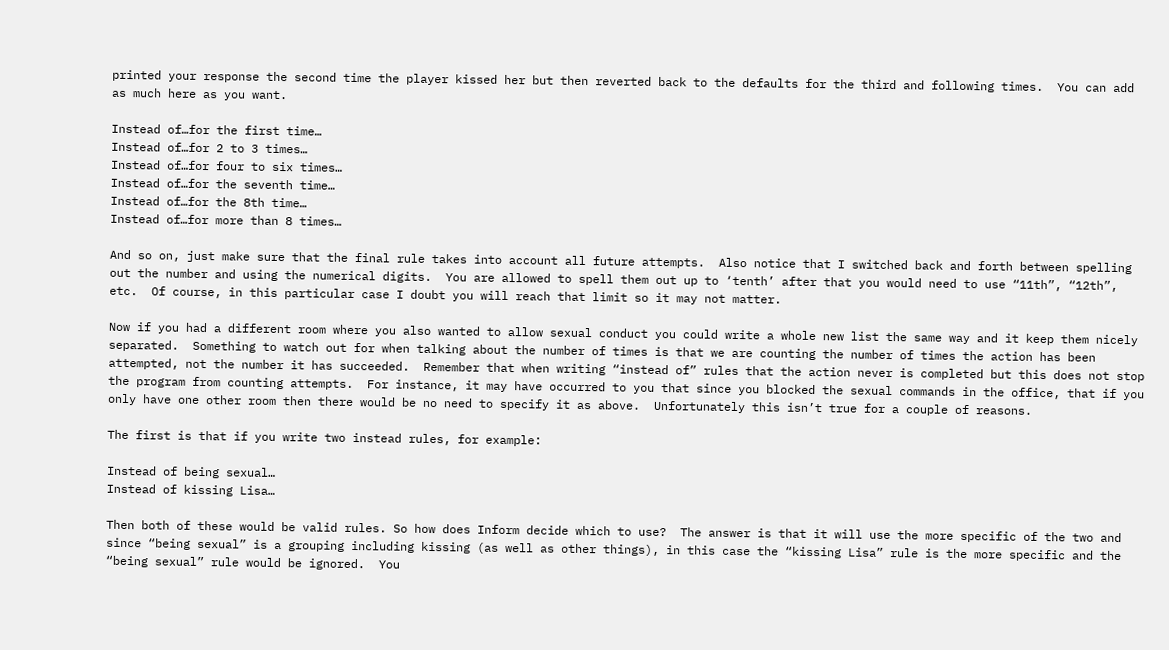printed your response the second time the player kissed her but then reverted back to the defaults for the third and following times.  You can add as much here as you want.

Instead of…for the first time…
Instead of…for 2 to 3 times…
Instead of…for four to six times…
Instead of…for the seventh time…
Instead of…for the 8th time…
Instead of…for more than 8 times…

And so on, just make sure that the final rule takes into account all future attempts.  Also notice that I switched back and forth between spelling out the number and using the numerical digits.  You are allowed to spell them out up to ‘tenth’ after that you would need to use “11th”, “12th”, etc.  Of course, in this particular case I doubt you will reach that limit so it may not matter.

Now if you had a different room where you also wanted to allow sexual conduct you could write a whole new list the same way and it keep them nicely separated.  Something to watch out for when talking about the number of times is that we are counting the number of times the action has been attempted, not the number it has succeeded.  Remember that when writing “instead of” rules that the action never is completed but this does not stop the program from counting attempts.  For instance, it may have occurred to you that since you blocked the sexual commands in the office, that if you only have one other room then there would be no need to specify it as above.  Unfortunately this isn’t true for a couple of reasons.

The first is that if you write two instead rules, for example:

Instead of being sexual…
Instead of kissing Lisa…

Then both of these would be valid rules. So how does Inform decide which to use?  The answer is that it will use the more specific of the two and since “being sexual” is a grouping including kissing (as well as other things), in this case the “kissing Lisa” rule is the more specific and the “being sexual” rule would be ignored.  You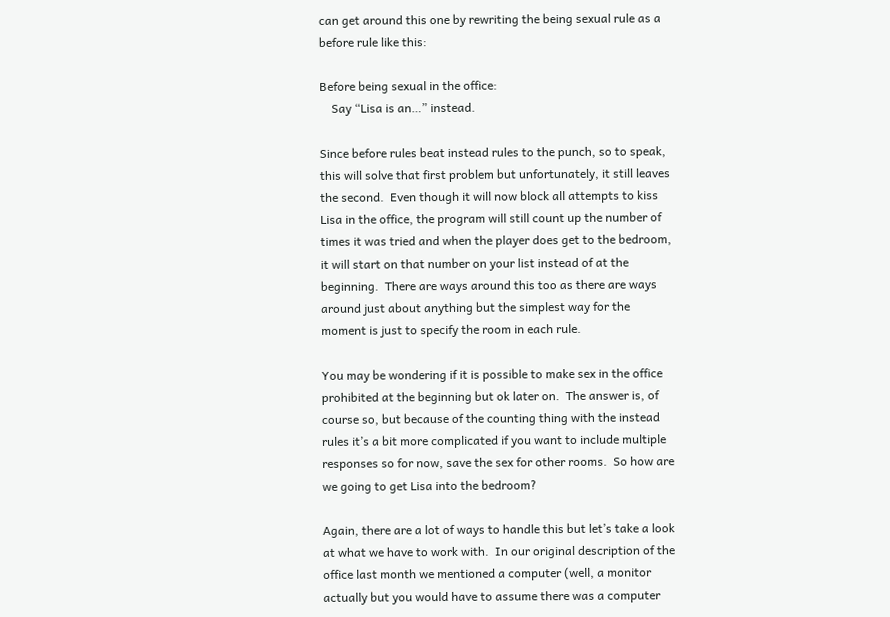can get around this one by rewriting the being sexual rule as a before rule like this:

Before being sexual in the office:
    Say “Lisa is an…” instead.

Since before rules beat instead rules to the punch, so to speak, this will solve that first problem but unfortunately, it still leaves the second.  Even though it will now block all attempts to kiss Lisa in the office, the program will still count up the number of times it was tried and when the player does get to the bedroom, it will start on that number on your list instead of at the beginning.  There are ways around this too as there are ways around just about anything but the simplest way for the moment is just to specify the room in each rule.

You may be wondering if it is possible to make sex in the office prohibited at the beginning but ok later on.  The answer is, of course so, but because of the counting thing with the instead rules it’s a bit more complicated if you want to include multiple responses so for now, save the sex for other rooms.  So how are we going to get Lisa into the bedroom?

Again, there are a lot of ways to handle this but let’s take a look at what we have to work with.  In our original description of the office last month we mentioned a computer (well, a monitor actually but you would have to assume there was a computer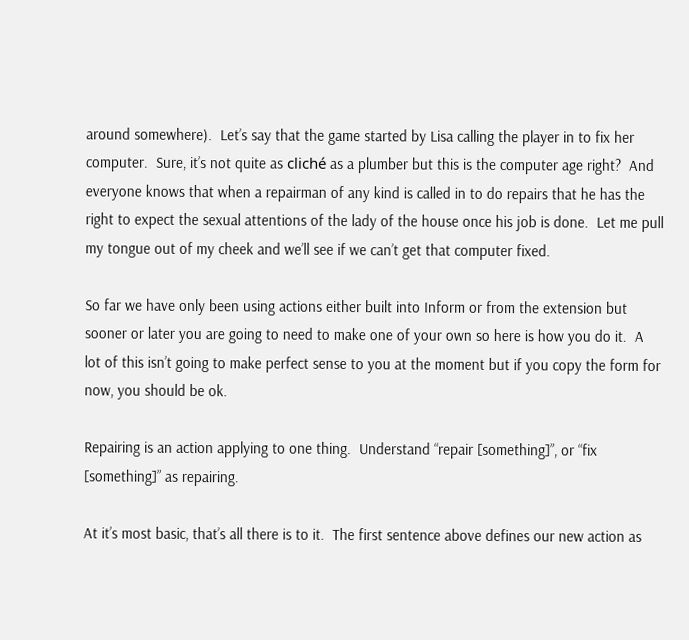around somewhere).  Let’s say that the game started by Lisa calling the player in to fix her computer.  Sure, it’s not quite as cliché as a plumber but this is the computer age right?  And everyone knows that when a repairman of any kind is called in to do repairs that he has the right to expect the sexual attentions of the lady of the house once his job is done.  Let me pull my tongue out of my cheek and we’ll see if we can’t get that computer fixed.

So far we have only been using actions either built into Inform or from the extension but sooner or later you are going to need to make one of your own so here is how you do it.  A lot of this isn’t going to make perfect sense to you at the moment but if you copy the form for now, you should be ok.

Repairing is an action applying to one thing.  Understand “repair [something]”, or “fix [something]” as repairing.

At it’s most basic, that’s all there is to it.  The first sentence above defines our new action as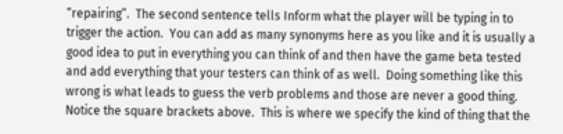“repairing”.  The second sentence tells Inform what the player will be typing in to trigger the action.  You can add as many synonyms here as you like and it is usually a good idea to put in everything you can think of and then have the game beta tested and add everything that your testers can think of as well.  Doing something like this wrong is what leads to guess the verb problems and those are never a good thing.  Notice the square brackets above.  This is where we specify the kind of thing that the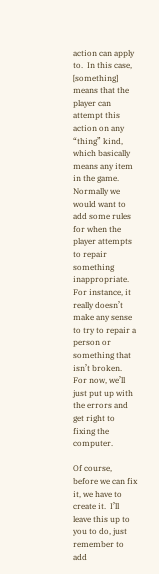action can apply to.  In this case, [something] means that the player can attempt this action on any “thing” kind, which basically means any item in the game.  Normally we would want to add some rules for when the player attempts to repair something inappropriate.  For instance, it really doesn’t make any sense to try to repair a person or something that isn’t broken.  For now, we’ll just put up with the errors and get right to fixing the computer.

Of course, before we can fix it, we have to create it.  I’ll leave this up to you to do, just remember to add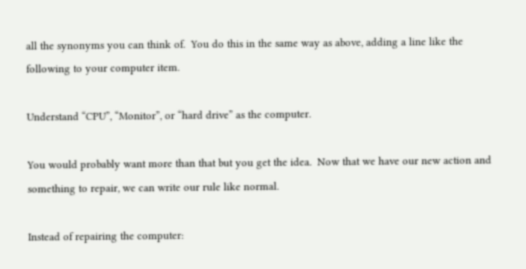all the synonyms you can think of.  You do this in the same way as above, adding a line like the following to your computer item.

Understand “CPU”, “Monitor”, or “hard drive” as the computer.

You would probably want more than that but you get the idea.  Now that we have our new action and something to repair, we can write our rule like normal.

Instead of repairing the computer: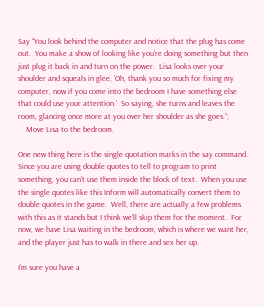Say “You look behind the computer and notice that the plug has come out.  You make a show of looking like you’re doing something but then just plug it back in and turn on the power.  Lisa looks over your shoulder and squeals in glee, ‘Oh, thank you so much for fixing my computer, now if you come into the bedroom I have something else that could use your attention.’  So saying, she turns and leaves the room, glancing once more at you over her shoulder as she goes.”;
    Move Lisa to the bedroom.

One new thing here is the single quotation marks in the say command.  Since you are using double quotes to tell to program to print something, you can’t use them inside the block of text.  When you use the single quotes like this Inform will automatically convert them to double quotes in the game.  Well, there are actually a few problems with this as it stands but I think we’ll skip them for the moment.  For now, we have Lisa waiting in the bedroom, which is where we want her, and the player just has to walk in there and sex her up.

I’m sure you have a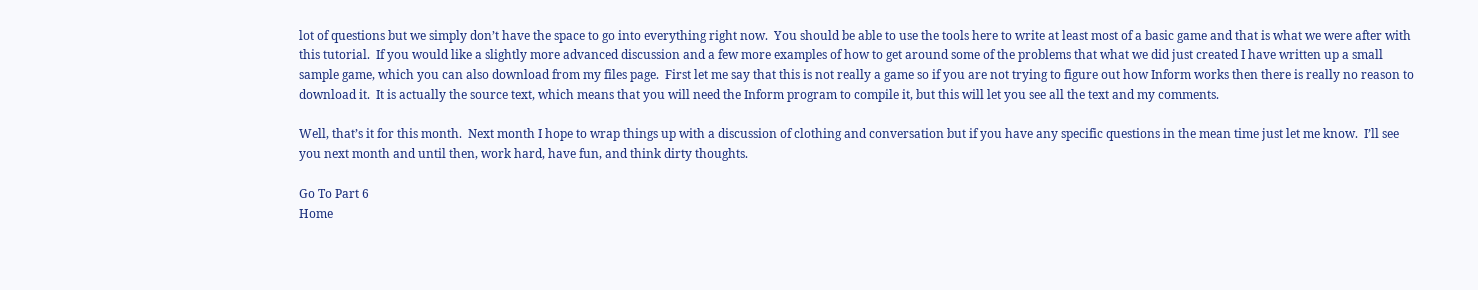lot of questions but we simply don’t have the space to go into everything right now.  You should be able to use the tools here to write at least most of a basic game and that is what we were after with this tutorial.  If you would like a slightly more advanced discussion and a few more examples of how to get around some of the problems that what we did just created I have written up a small sample game, which you can also download from my files page.  First let me say that this is not really a game so if you are not trying to figure out how Inform works then there is really no reason to download it.  It is actually the source text, which means that you will need the Inform program to compile it, but this will let you see all the text and my comments.

Well, that’s it for this month.  Next month I hope to wrap things up with a discussion of clothing and conversation but if you have any specific questions in the mean time just let me know.  I’ll see you next month and until then, work hard, have fun, and think dirty thoughts.

Go To Part 6
Home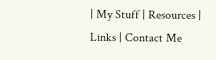| My Stuff | Resources | Links | Contact Me